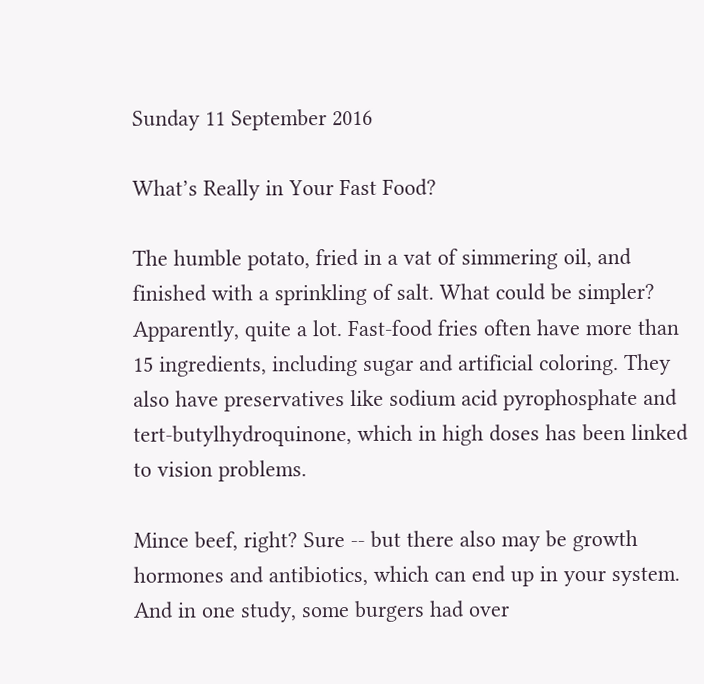Sunday 11 September 2016

What’s Really in Your Fast Food?

The humble potato, fried in a vat of simmering oil, and finished with a sprinkling of salt. What could be simpler? Apparently, quite a lot. Fast-food fries often have more than 15 ingredients, including sugar and artificial coloring. They also have preservatives like sodium acid pyrophosphate and tert-butylhydroquinone, which in high doses has been linked to vision problems.

Mince beef, right? Sure -- but there also may be growth hormones and antibiotics, which can end up in your system. And in one study, some burgers had over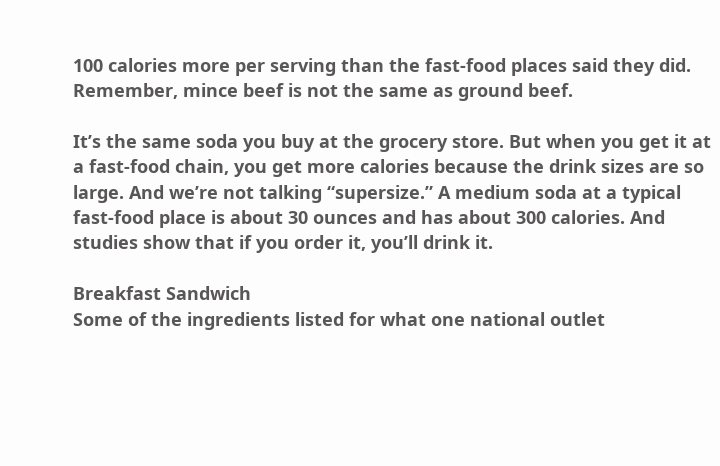100 calories more per serving than the fast-food places said they did. Remember, mince beef is not the same as ground beef.

It’s the same soda you buy at the grocery store. But when you get it at a fast-food chain, you get more calories because the drink sizes are so large. And we’re not talking “supersize.” A medium soda at a typical fast-food place is about 30 ounces and has about 300 calories. And studies show that if you order it, you’ll drink it.

Breakfast Sandwich
Some of the ingredients listed for what one national outlet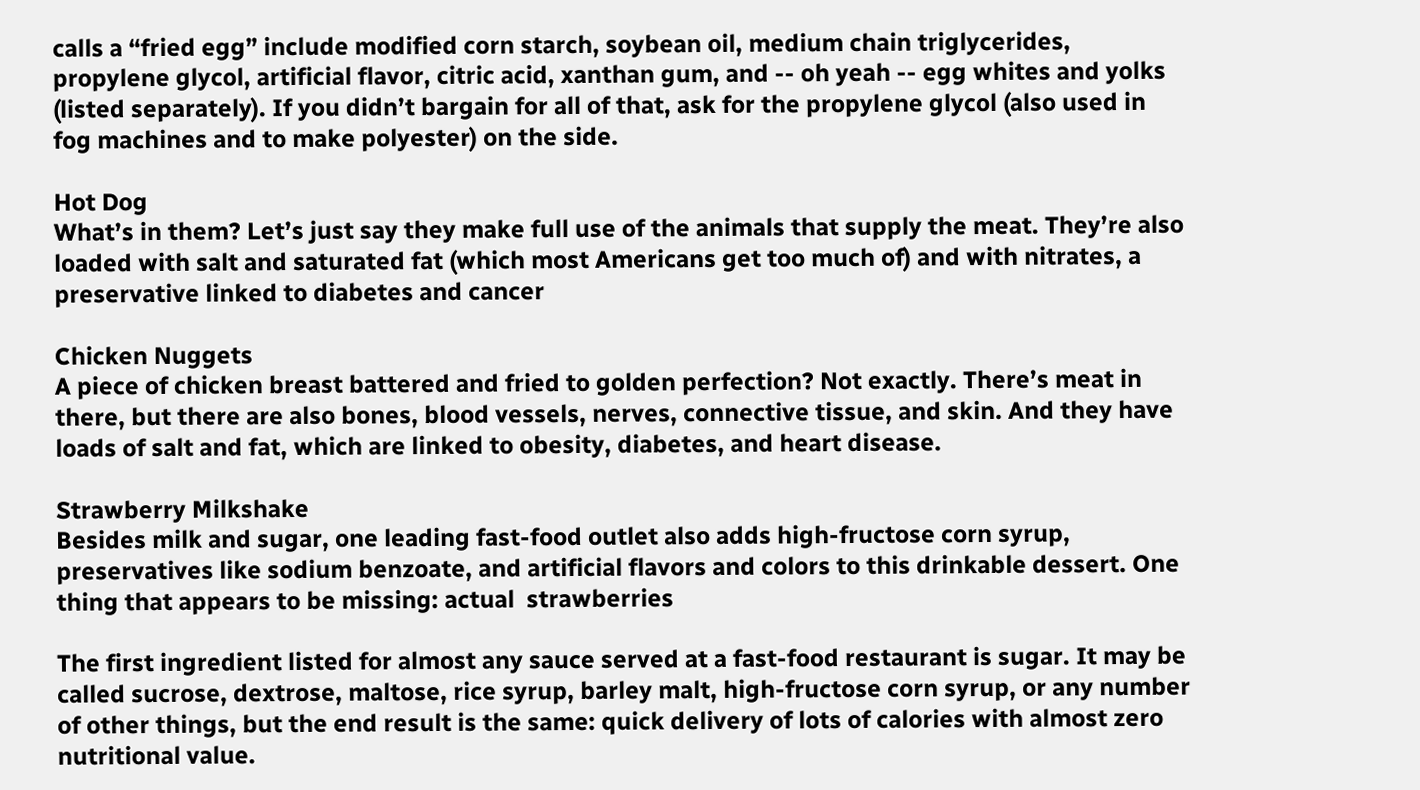calls a “fried egg” include modified corn starch, soybean oil, medium chain triglycerides, propylene glycol, artificial flavor, citric acid, xanthan gum, and -- oh yeah -- egg whites and yolks (listed separately). If you didn’t bargain for all of that, ask for the propylene glycol (also used in fog machines and to make polyester) on the side.

Hot Dog
What’s in them? Let’s just say they make full use of the animals that supply the meat. They’re also loaded with salt and saturated fat (which most Americans get too much of) and with nitrates, a preservative linked to diabetes and cancer

Chicken Nuggets
A piece of chicken breast battered and fried to golden perfection? Not exactly. There’s meat in there, but there are also bones, blood vessels, nerves, connective tissue, and skin. And they have loads of salt and fat, which are linked to obesity, diabetes, and heart disease.

Strawberry Milkshake
Besides milk and sugar, one leading fast-food outlet also adds high-fructose corn syrup, preservatives like sodium benzoate, and artificial flavors and colors to this drinkable dessert. One thing that appears to be missing: actual  strawberries

The first ingredient listed for almost any sauce served at a fast-food restaurant is sugar. It may be called sucrose, dextrose, maltose, rice syrup, barley malt, high-fructose corn syrup, or any number of other things, but the end result is the same: quick delivery of lots of calories with almost zero nutritional value.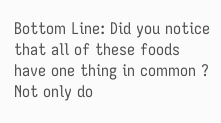Bottom Line: Did you notice that all of these foods have one thing in common ? Not only do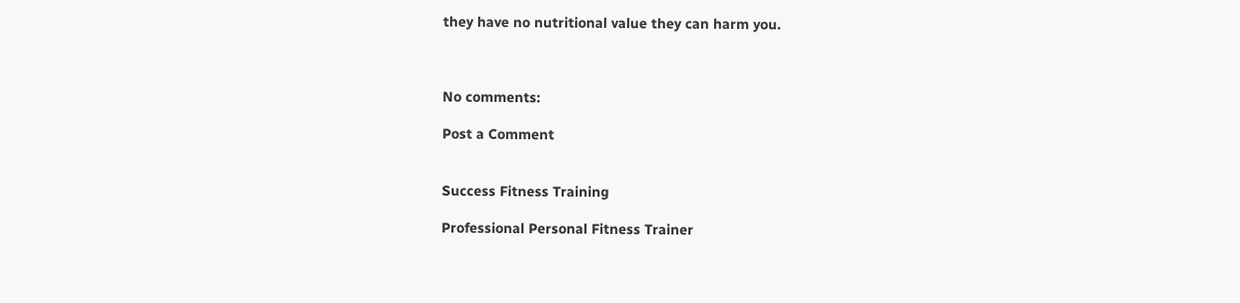they have no nutritional value they can harm you.



No comments:

Post a Comment


Success Fitness Training

Professional Personal Fitness Trainer